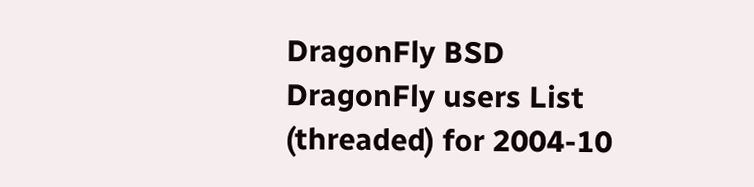DragonFly BSD
DragonFly users List (threaded) for 2004-10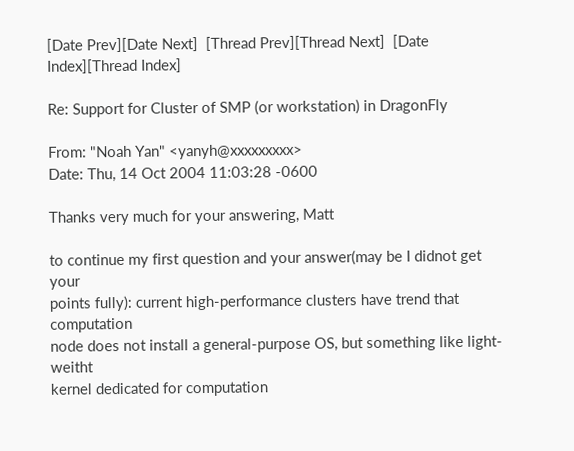[Date Prev][Date Next]  [Thread Prev][Thread Next]  [Date Index][Thread Index]

Re: Support for Cluster of SMP (or workstation) in DragonFly

From: "Noah Yan" <yanyh@xxxxxxxxx>
Date: Thu, 14 Oct 2004 11:03:28 -0600

Thanks very much for your answering, Matt

to continue my first question and your answer(may be I didnot get your
points fully): current high-performance clusters have trend that computation
node does not install a general-purpose OS, but something like light-weitht
kernel dedicated for computation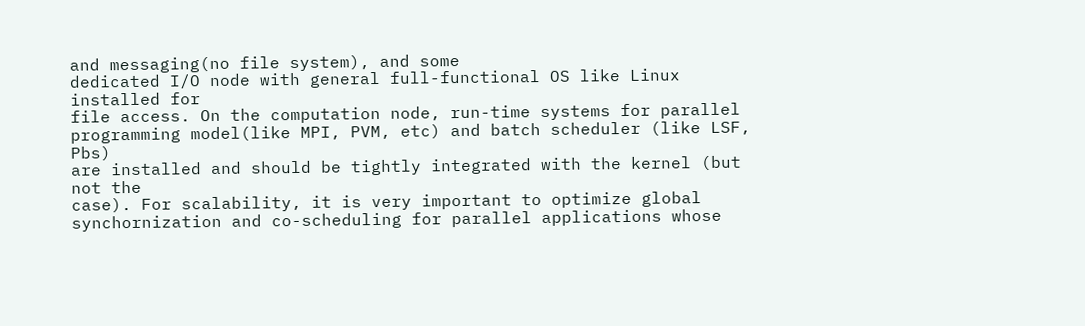and messaging(no file system), and some
dedicated I/O node with general full-functional OS like Linux installed for
file access. On the computation node, run-time systems for parallel
programming model(like MPI, PVM, etc) and batch scheduler (like LSF, Pbs)
are installed and should be tightly integrated with the kernel (but not the
case). For scalability, it is very important to optimize global
synchornization and co-scheduling for parallel applications whose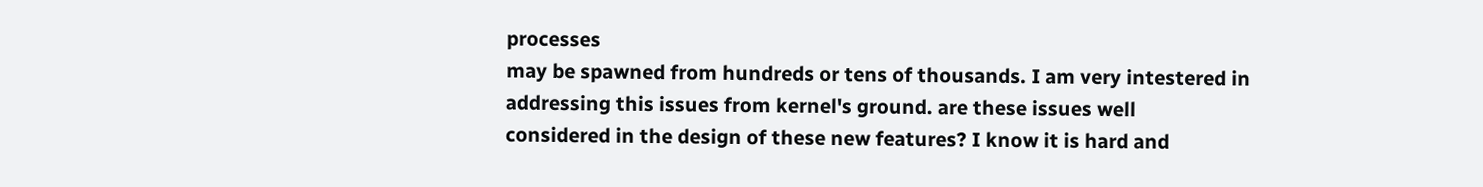processes
may be spawned from hundreds or tens of thousands. I am very intestered in
addressing this issues from kernel's ground. are these issues well
considered in the design of these new features? I know it is hard and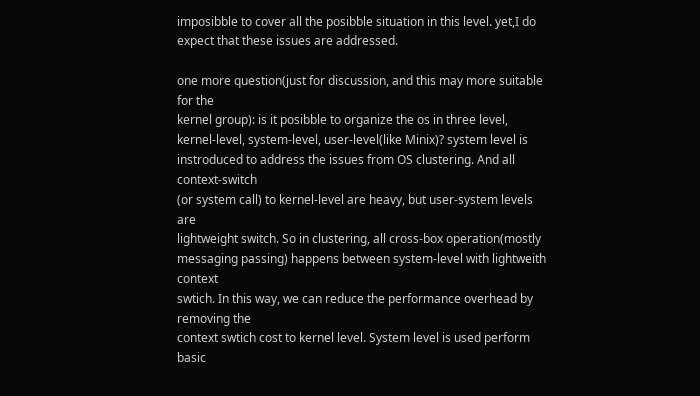imposibble to cover all the posibble situation in this level. yet,I do
expect that these issues are addressed.

one more question(just for discussion, and this may more suitable for the
kernel group): is it posibble to organize the os in three level,
kernel-level, system-level, user-level(like Minix)? system level is
instroduced to address the issues from OS clustering. And all context-switch
(or system call) to kernel-level are heavy, but user-system levels are
lightweight switch. So in clustering, all cross-box operation(mostly
messaging passing) happens between system-level with lightweith context
swtich. In this way, we can reduce the performance overhead by removing the
context swtich cost to kernel level. System level is used perform basic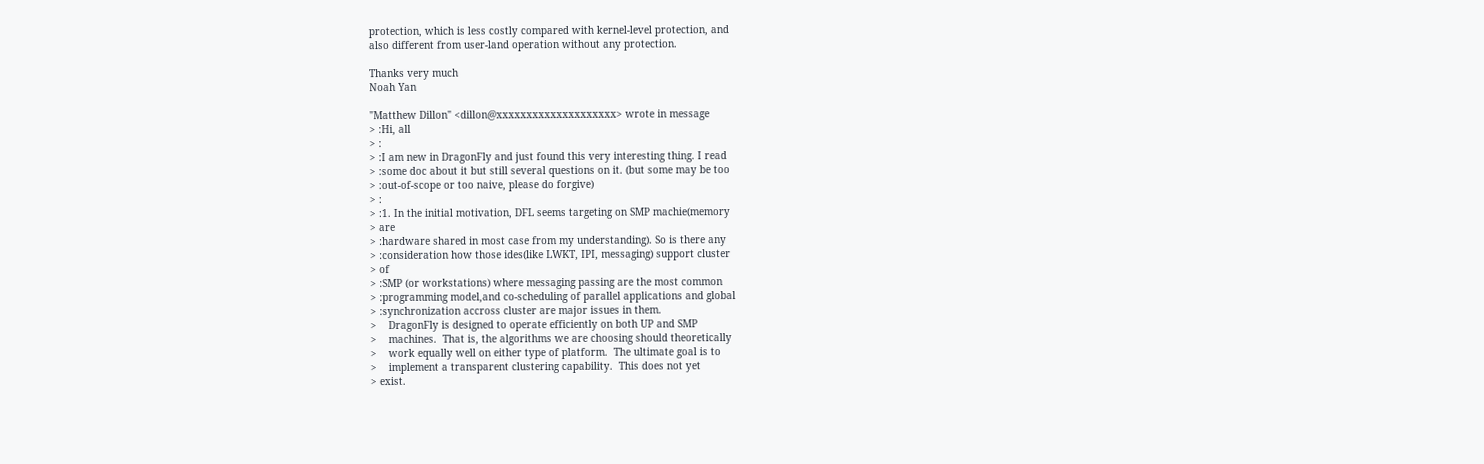protection, which is less costly compared with kernel-level protection, and
also different from user-land operation without any protection.

Thanks very much
Noah Yan

"Matthew Dillon" <dillon@xxxxxxxxxxxxxxxxxxxx> wrote in message
> :Hi, all
> :
> :I am new in DragonFly and just found this very interesting thing. I read
> :some doc about it but still several questions on it. (but some may be too
> :out-of-scope or too naive, please do forgive)
> :
> :1. In the initial motivation, DFL seems targeting on SMP machie(memory
> are
> :hardware shared in most case from my understanding). So is there any
> :consideration how those ides(like LWKT, IPI, messaging) support cluster
> of
> :SMP (or workstations) where messaging passing are the most common
> :programming model,and co-scheduling of parallel applications and global
> :synchronization accross cluster are major issues in them.
>    DragonFly is designed to operate efficiently on both UP and SMP
>    machines.  That is, the algorithms we are choosing should theoretically
>    work equally well on either type of platform.  The ultimate goal is to
>    implement a transparent clustering capability.  This does not yet
> exist.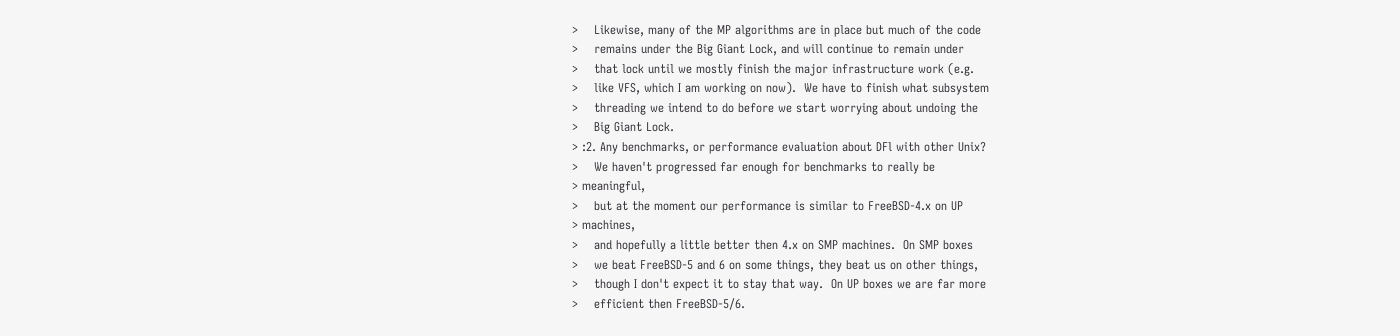>    Likewise, many of the MP algorithms are in place but much of the code
>    remains under the Big Giant Lock, and will continue to remain under
>    that lock until we mostly finish the major infrastructure work (e.g.
>    like VFS, which I am working on now).  We have to finish what subsystem
>    threading we intend to do before we start worrying about undoing the
>    Big Giant Lock.
> :2. Any benchmarks, or performance evaluation about DFl with other Unix?
>    We haven't progressed far enough for benchmarks to really be
> meaningful,
>    but at the moment our performance is similar to FreeBSD-4.x on UP
> machines,
>    and hopefully a little better then 4.x on SMP machines.  On SMP boxes
>    we beat FreeBSD-5 and 6 on some things, they beat us on other things,
>    though I don't expect it to stay that way.  On UP boxes we are far more
>    efficient then FreeBSD-5/6.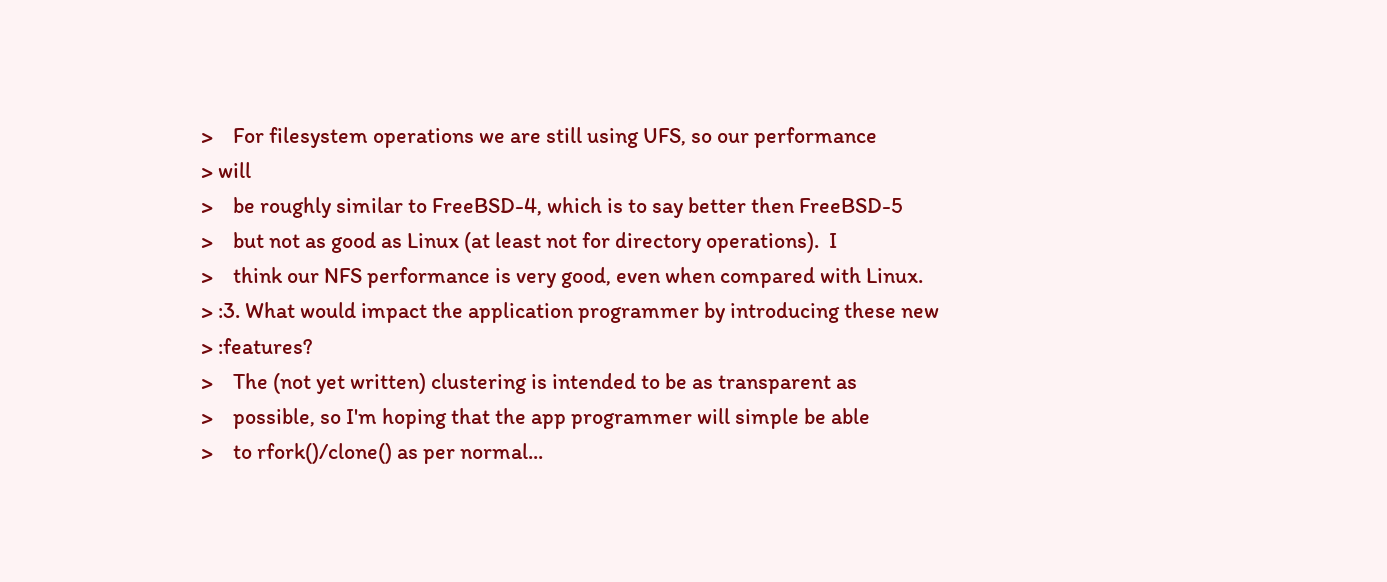>    For filesystem operations we are still using UFS, so our performance
> will
>    be roughly similar to FreeBSD-4, which is to say better then FreeBSD-5
>    but not as good as Linux (at least not for directory operations).  I
>    think our NFS performance is very good, even when compared with Linux.
> :3. What would impact the application programmer by introducing these new
> :features?
>    The (not yet written) clustering is intended to be as transparent as
>    possible, so I'm hoping that the app programmer will simple be able
>    to rfork()/clone() as per normal...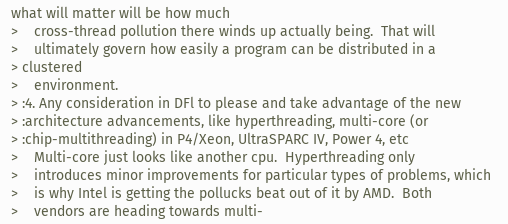what will matter will be how much
>    cross-thread pollution there winds up actually being.  That will
>    ultimately govern how easily a program can be distributed in a
> clustered
>    environment.
> :4. Any consideration in DFl to please and take advantage of the new
> :architecture advancements, like hyperthreading, multi-core (or
> :chip-multithreading) in P4/Xeon, UltraSPARC IV, Power 4, etc
>    Multi-core just looks like another cpu.  Hyperthreading only
>    introduces minor improvements for particular types of problems, which
>    is why Intel is getting the pollucks beat out of it by AMD.  Both
>    vendors are heading towards multi-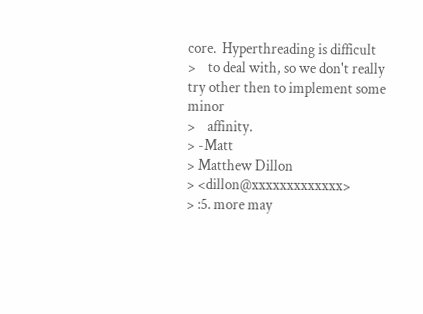core.  Hyperthreading is difficult
>    to deal with, so we don't really try other then to implement some minor
>    affinity.
> -Matt
> Matthew Dillon
> <dillon@xxxxxxxxxxxxx>
> :5. more may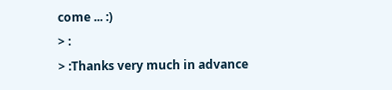come ... :)
> :
> :Thanks very much in advance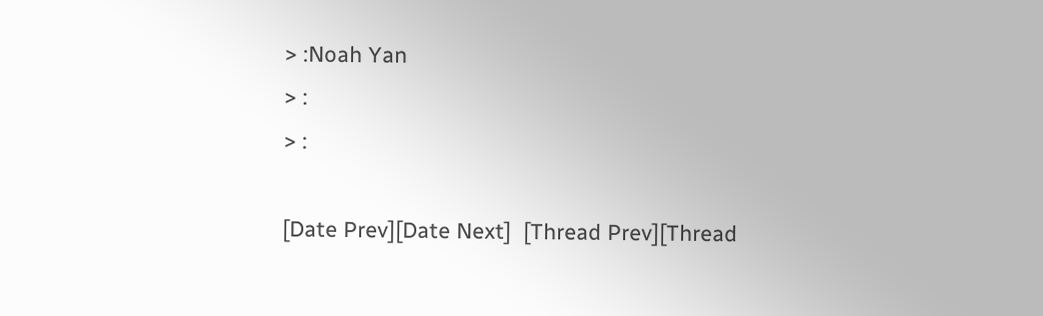> :Noah Yan
> :
> :

[Date Prev][Date Next]  [Thread Prev][Thread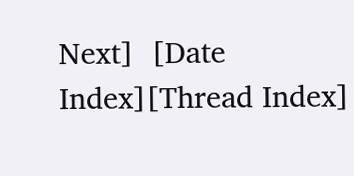Next]  [Date Index][Thread Index]